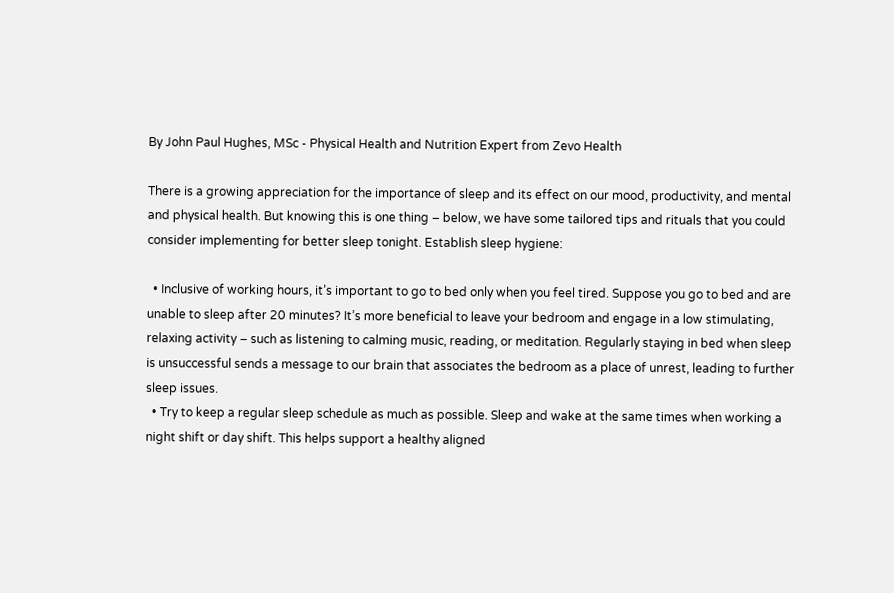By John Paul Hughes, MSc - Physical Health and Nutrition Expert from Zevo Health

There is a growing appreciation for the importance of sleep and its effect on our mood, productivity, and mental and physical health. But knowing this is one thing – below, we have some tailored tips and rituals that you could consider implementing for better sleep tonight. Establish sleep hygiene:

  • Inclusive of working hours, it’s important to go to bed only when you feel tired. Suppose you go to bed and are unable to sleep after 20 minutes? It’s more beneficial to leave your bedroom and engage in a low stimulating, relaxing activity – such as listening to calming music, reading, or meditation. Regularly staying in bed when sleep is unsuccessful sends a message to our brain that associates the bedroom as a place of unrest, leading to further sleep issues.
  • Try to keep a regular sleep schedule as much as possible. Sleep and wake at the same times when working a night shift or day shift. This helps support a healthy aligned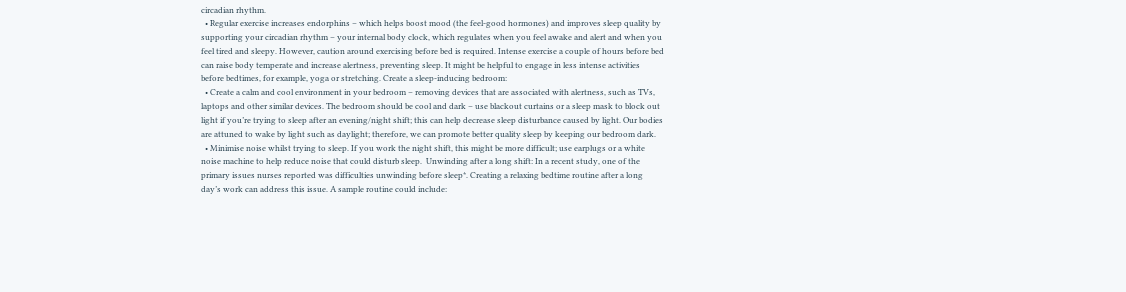circadian rhythm.
  • Regular exercise increases endorphins – which helps boost mood (the feel-good hormones) and improves sleep quality by supporting your circadian rhythm – your internal body clock, which regulates when you feel awake and alert and when you feel tired and sleepy. However, caution around exercising before bed is required. Intense exercise a couple of hours before bed can raise body temperate and increase alertness, preventing sleep. It might be helpful to engage in less intense activities before bedtimes, for example, yoga or stretching. Create a sleep-inducing bedroom:
  • Create a calm and cool environment in your bedroom – removing devices that are associated with alertness, such as TVs, laptops and other similar devices. The bedroom should be cool and dark – use blackout curtains or a sleep mask to block out light if you’re trying to sleep after an evening/night shift; this can help decrease sleep disturbance caused by light. Our bodies are attuned to wake by light such as daylight; therefore, we can promote better quality sleep by keeping our bedroom dark.
  • Minimise noise whilst trying to sleep. If you work the night shift, this might be more difficult; use earplugs or a white noise machine to help reduce noise that could disturb sleep.  Unwinding after a long shift: In a recent study, one of the primary issues nurses reported was difficulties unwinding before sleep*. Creating a relaxing bedtime routine after a long day’s work can address this issue. A sample routine could include: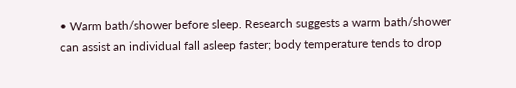• Warm bath/shower before sleep. Research suggests a warm bath/shower can assist an individual fall asleep faster; body temperature tends to drop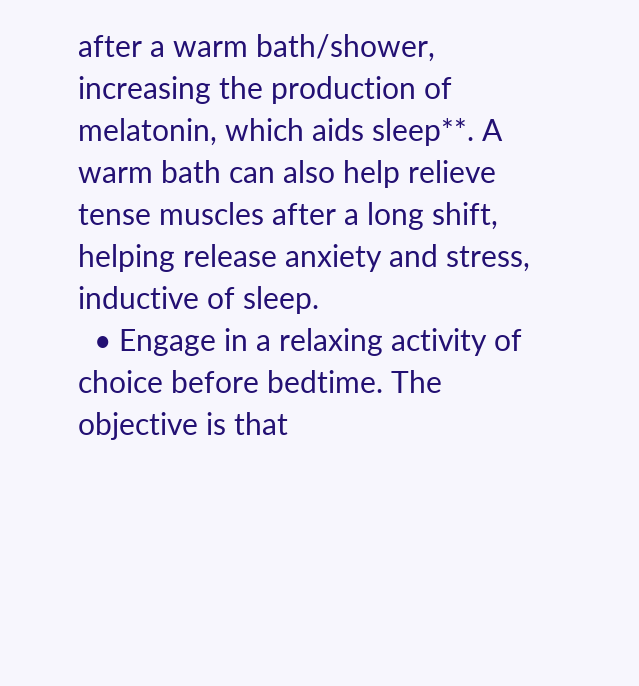after a warm bath/shower, increasing the production of melatonin, which aids sleep**. A warm bath can also help relieve tense muscles after a long shift, helping release anxiety and stress, inductive of sleep.
  • Engage in a relaxing activity of choice before bedtime. The objective is that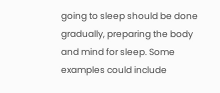going to sleep should be done gradually, preparing the body and mind for sleep. Some examples could include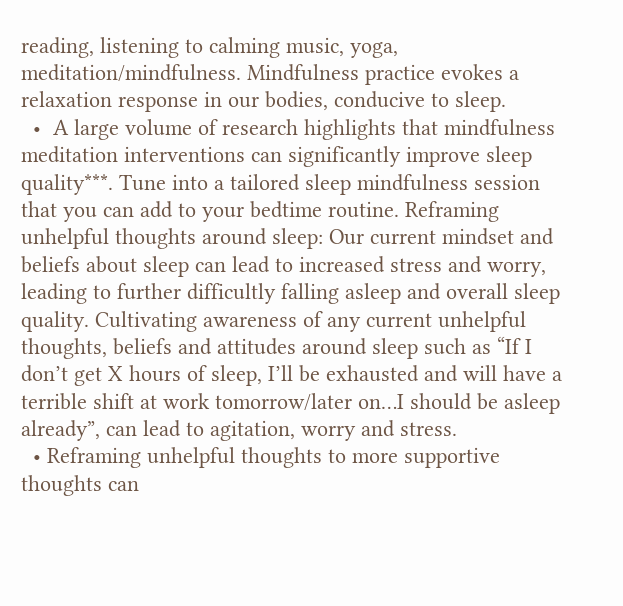reading, listening to calming music, yoga, meditation/mindfulness. Mindfulness practice evokes a relaxation response in our bodies, conducive to sleep.
  •  A large volume of research highlights that mindfulness meditation interventions can significantly improve sleep quality***. Tune into a tailored sleep mindfulness session that you can add to your bedtime routine. Reframing unhelpful thoughts around sleep: Our current mindset and beliefs about sleep can lead to increased stress and worry, leading to further difficultly falling asleep and overall sleep quality. Cultivating awareness of any current unhelpful thoughts, beliefs and attitudes around sleep such as “If I don’t get X hours of sleep, I’ll be exhausted and will have a terrible shift at work tomorrow/later on…I should be asleep already”, can lead to agitation, worry and stress.
  • Reframing unhelpful thoughts to more supportive thoughts can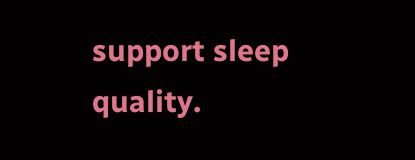support sleep quality.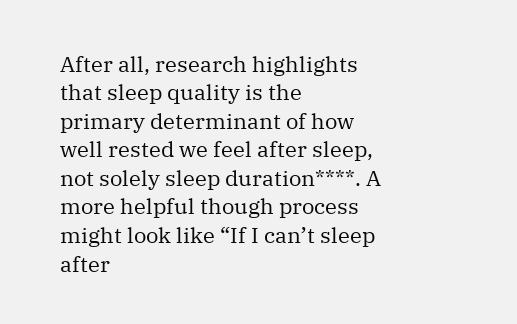After all, research highlights that sleep quality is the primary determinant of how well rested we feel after sleep, not solely sleep duration****. A more helpful though process might look like “If I can’t sleep after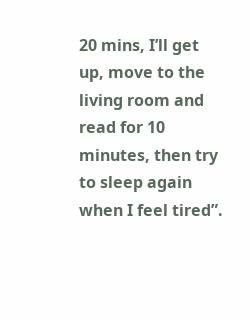20 mins, I’ll get up, move to the living room and read for 10 minutes, then try to sleep again when I feel tired”.